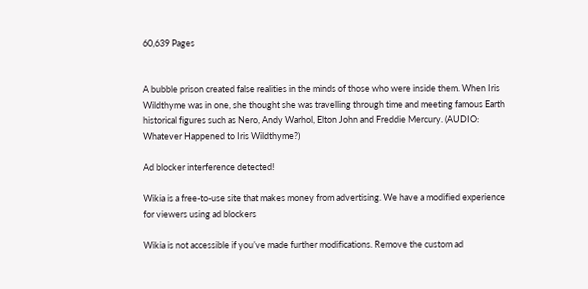60,639 Pages


A bubble prison created false realities in the minds of those who were inside them. When Iris Wildthyme was in one, she thought she was travelling through time and meeting famous Earth historical figures such as Nero, Andy Warhol, Elton John and Freddie Mercury. (AUDIO: Whatever Happened to Iris Wildthyme?)

Ad blocker interference detected!

Wikia is a free-to-use site that makes money from advertising. We have a modified experience for viewers using ad blockers

Wikia is not accessible if you’ve made further modifications. Remove the custom ad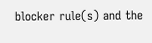blocker rule(s) and the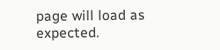page will load as expected.